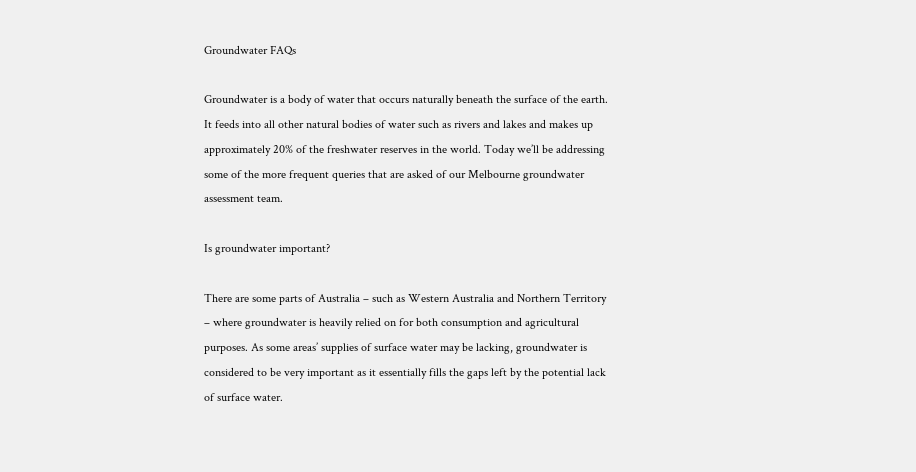Groundwater FAQs

Groundwater is a body of water that occurs naturally beneath the surface of the earth. It feeds into all other natural bodies of water such as rivers and lakes and makes up approximately 20% of the freshwater reserves in the world. Today we’ll be addressing some of the more frequent queries that are asked of our Melbourne groundwater assessment team.

Is groundwater important?

There are some parts of Australia – such as Western Australia and Northern Territory – where groundwater is heavily relied on for both consumption and agricultural purposes. As some areas’ supplies of surface water may be lacking, groundwater is considered to be very important as it essentially fills the gaps left by the potential lack of surface water.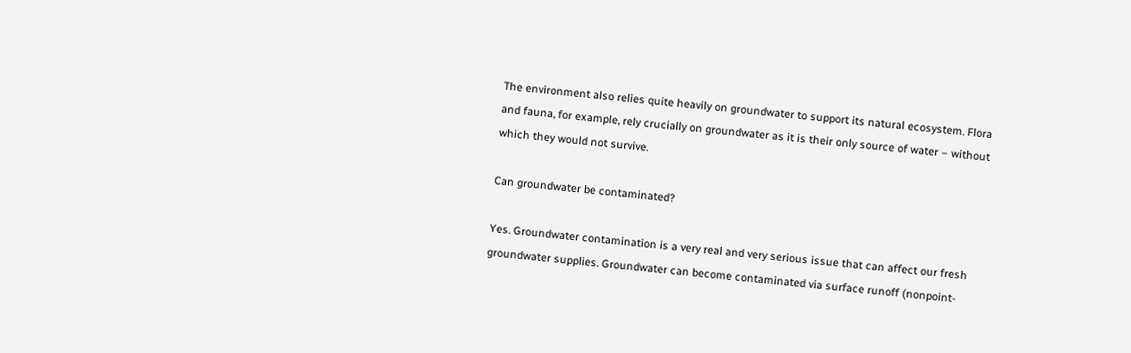The environment also relies quite heavily on groundwater to support its natural ecosystem. Flora and fauna, for example, rely crucially on groundwater as it is their only source of water – without which they would not survive.

Can groundwater be contaminated?

Yes. Groundwater contamination is a very real and very serious issue that can affect our fresh groundwater supplies. Groundwater can become contaminated via surface runoff (nonpoint-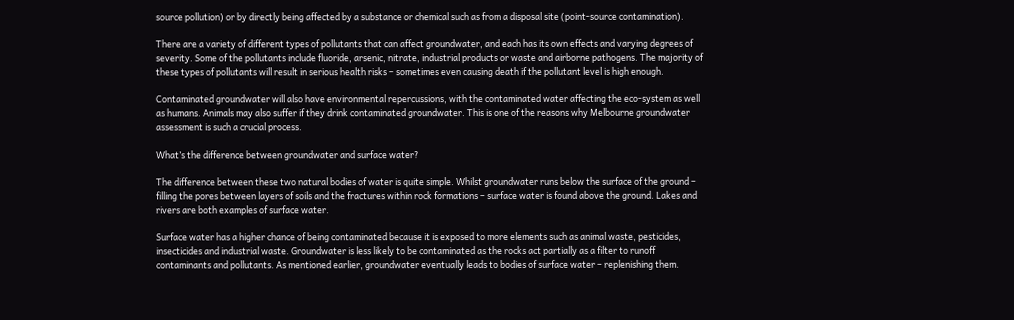source pollution) or by directly being affected by a substance or chemical such as from a disposal site (point-source contamination).

There are a variety of different types of pollutants that can affect groundwater, and each has its own effects and varying degrees of severity. Some of the pollutants include fluoride, arsenic, nitrate, industrial products or waste and airborne pathogens. The majority of these types of pollutants will result in serious health risks – sometimes even causing death if the pollutant level is high enough.

Contaminated groundwater will also have environmental repercussions, with the contaminated water affecting the eco-system as well as humans. Animals may also suffer if they drink contaminated groundwater. This is one of the reasons why Melbourne groundwater assessment is such a crucial process.

What’s the difference between groundwater and surface water?

The difference between these two natural bodies of water is quite simple. Whilst groundwater runs below the surface of the ground – filling the pores between layers of soils and the fractures within rock formations – surface water is found above the ground. Lakes and rivers are both examples of surface water.

Surface water has a higher chance of being contaminated because it is exposed to more elements such as animal waste, pesticides, insecticides and industrial waste. Groundwater is less likely to be contaminated as the rocks act partially as a filter to runoff contaminants and pollutants. As mentioned earlier, groundwater eventually leads to bodies of surface water – replenishing them.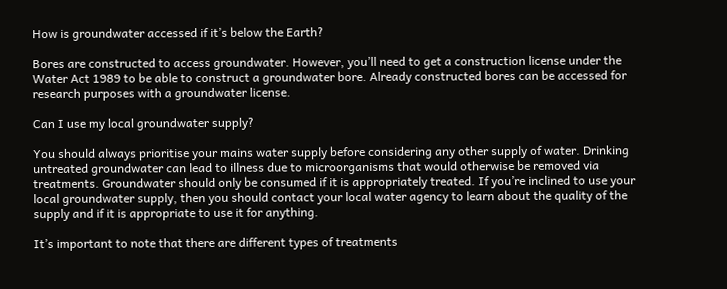How is groundwater accessed if it’s below the Earth?

Bores are constructed to access groundwater. However, you’ll need to get a construction license under the Water Act 1989 to be able to construct a groundwater bore. Already constructed bores can be accessed for research purposes with a groundwater license.

Can I use my local groundwater supply?

You should always prioritise your mains water supply before considering any other supply of water. Drinking untreated groundwater can lead to illness due to microorganisms that would otherwise be removed via treatments. Groundwater should only be consumed if it is appropriately treated. If you’re inclined to use your local groundwater supply, then you should contact your local water agency to learn about the quality of the supply and if it is appropriate to use it for anything.

It’s important to note that there are different types of treatments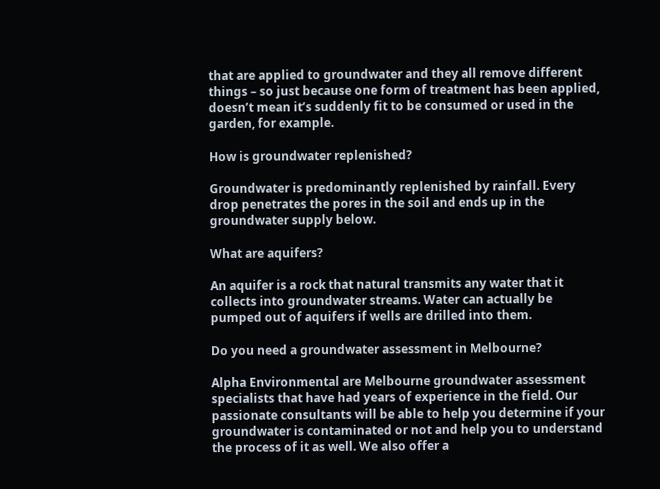that are applied to groundwater and they all remove different things – so just because one form of treatment has been applied, doesn’t mean it’s suddenly fit to be consumed or used in the garden, for example.

How is groundwater replenished?

Groundwater is predominantly replenished by rainfall. Every drop penetrates the pores in the soil and ends up in the groundwater supply below.

What are aquifers?

An aquifer is a rock that natural transmits any water that it collects into groundwater streams. Water can actually be pumped out of aquifers if wells are drilled into them.

Do you need a groundwater assessment in Melbourne?

Alpha Environmental are Melbourne groundwater assessment specialists that have had years of experience in the field. Our passionate consultants will be able to help you determine if your groundwater is contaminated or not and help you to understand the process of it as well. We also offer a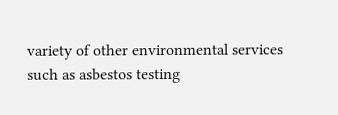variety of other environmental services such as asbestos testing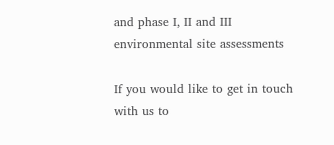and phase I, II and III environmental site assessments

If you would like to get in touch with us to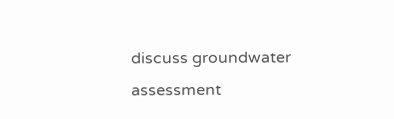discuss groundwater assessment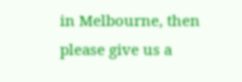in Melbourne, then please give us a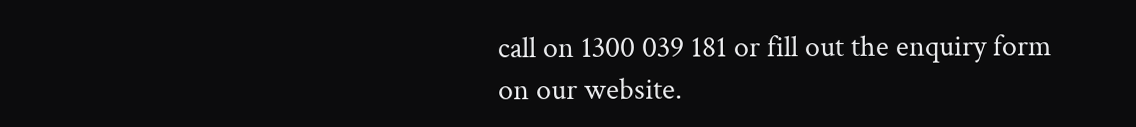call on 1300 039 181 or fill out the enquiry form on our website.